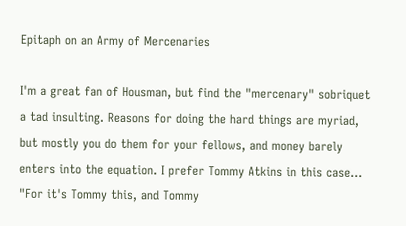Epitaph on an Army of Mercenaries

I'm a great fan of Housman, but find the "mercenary" sobriquet a tad insulting. Reasons for doing the hard things are myriad, but mostly you do them for your fellows, and money barely enters into the equation. I prefer Tommy Atkins in this case... "For it's Tommy this, and Tommy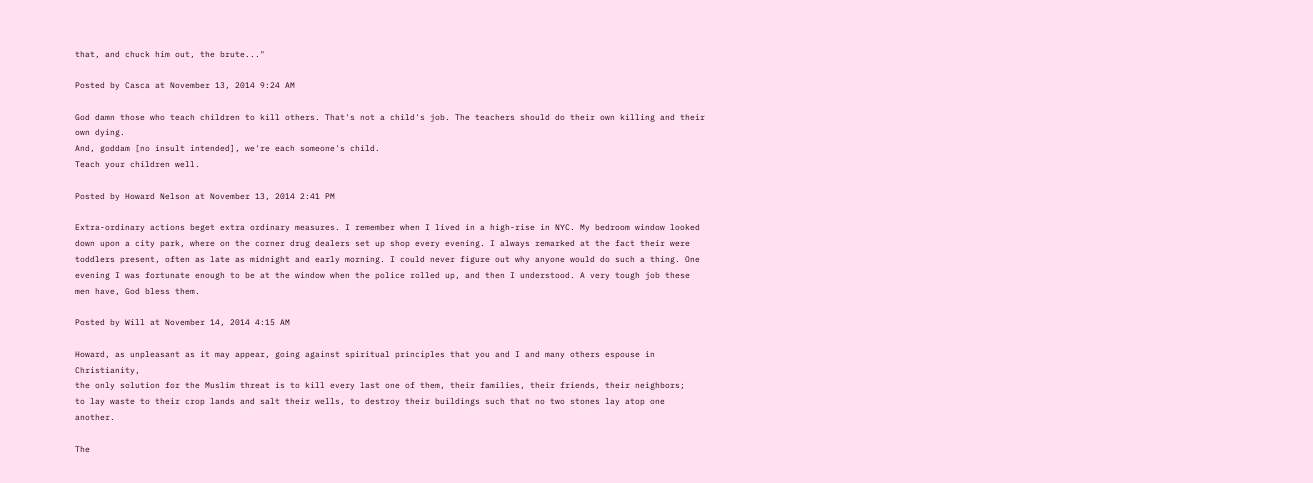that, and chuck him out, the brute..."

Posted by Casca at November 13, 2014 9:24 AM

God damn those who teach children to kill others. That's not a child's job. The teachers should do their own killing and their own dying.
And, goddam [no insult intended], we're each someone's child.
Teach your children well.

Posted by Howard Nelson at November 13, 2014 2:41 PM

Extra-ordinary actions beget extra ordinary measures. I remember when I lived in a high-rise in NYC. My bedroom window looked down upon a city park, where on the corner drug dealers set up shop every evening. I always remarked at the fact their were toddlers present, often as late as midnight and early morning. I could never figure out why anyone would do such a thing. One evening I was fortunate enough to be at the window when the police rolled up, and then I understood. A very tough job these men have, God bless them.

Posted by Will at November 14, 2014 4:15 AM

Howard, as unpleasant as it may appear, going against spiritual principles that you and I and many others espouse in Christianity,
the only solution for the Muslim threat is to kill every last one of them, their families, their friends, their neighbors;
to lay waste to their crop lands and salt their wells, to destroy their buildings such that no two stones lay atop one another.

The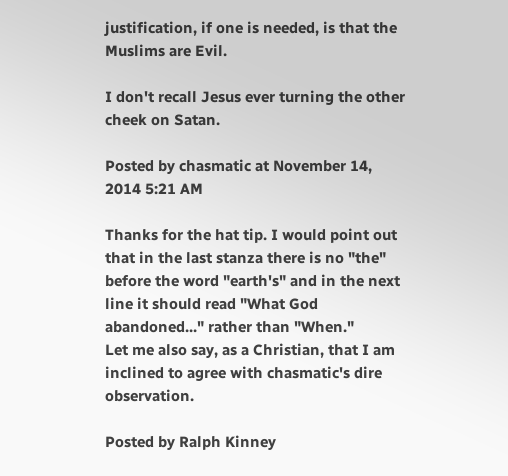justification, if one is needed, is that the Muslims are Evil.

I don't recall Jesus ever turning the other cheek on Satan.

Posted by chasmatic at November 14, 2014 5:21 AM

Thanks for the hat tip. I would point out that in the last stanza there is no "the" before the word "earth's" and in the next line it should read "What God abandoned..." rather than "When."
Let me also say, as a Christian, that I am inclined to agree with chasmatic's dire observation.

Posted by Ralph Kinney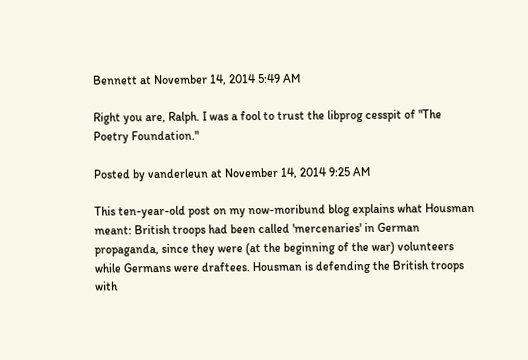Bennett at November 14, 2014 5:49 AM

Right you are, Ralph. I was a fool to trust the libprog cesspit of "The Poetry Foundation."

Posted by vanderleun at November 14, 2014 9:25 AM

This ten-year-old post on my now-moribund blog explains what Housman meant: British troops had been called 'mercenaries' in German propaganda, since they were (at the beginning of the war) volunteers while Germans were draftees. Housman is defending the British troops with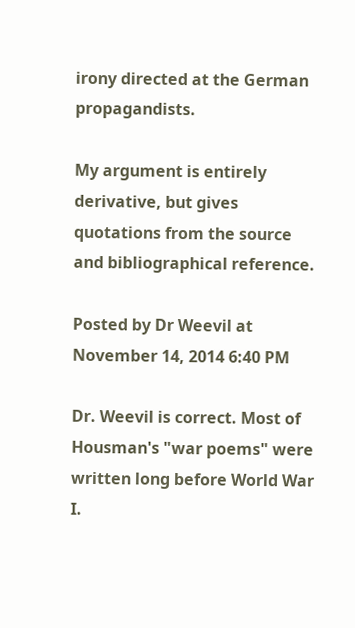irony directed at the German propagandists.

My argument is entirely derivative, but gives quotations from the source and bibliographical reference.

Posted by Dr Weevil at November 14, 2014 6:40 PM

Dr. Weevil is correct. Most of Housman's "war poems" were written long before World War I.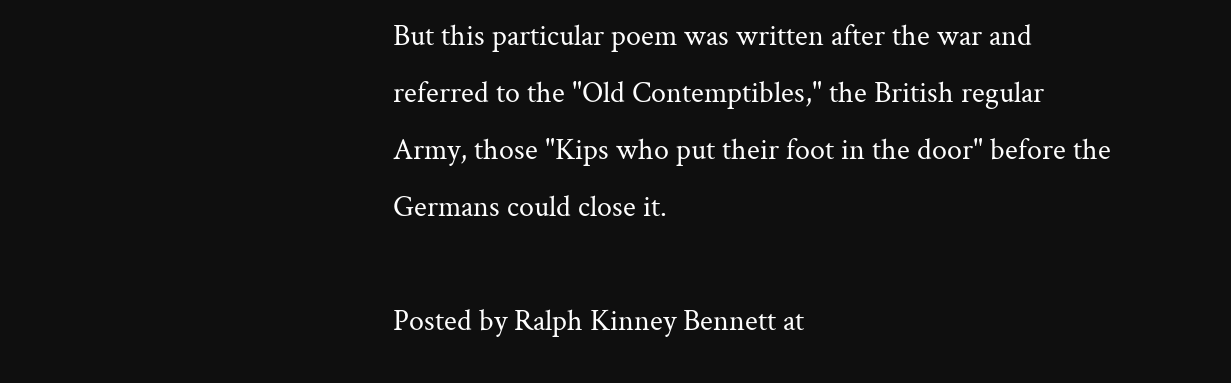But this particular poem was written after the war and referred to the "Old Contemptibles," the British regular Army, those "Kips who put their foot in the door" before the Germans could close it.

Posted by Ralph Kinney Bennett at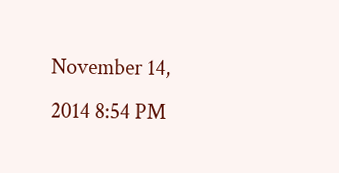November 14, 2014 8:54 PM